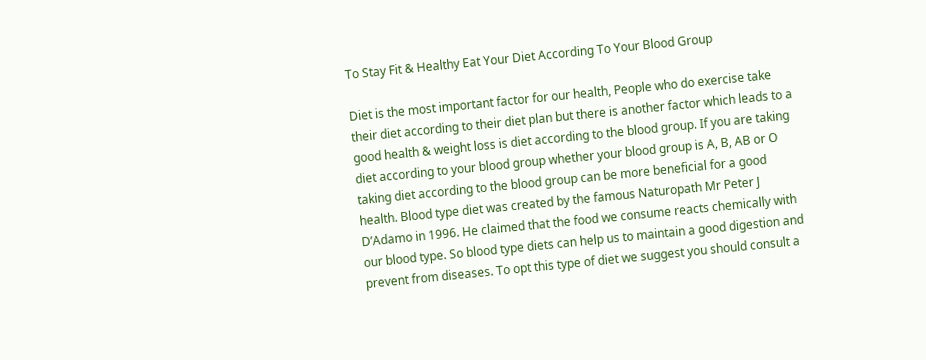To Stay Fit & Healthy Eat Your Diet According To Your Blood Group

Diet is the most important factor for our health, People who do exercise take their diet according to their diet plan but there is another factor which leads to a good health & weight loss is diet according to the blood group. If you are taking diet according to your blood group whether your blood group is A, B, AB or O taking diet according to the blood group can be more beneficial for a good health. Blood type diet was created by the famous Naturopath Mr Peter J D’Adamo in 1996. He claimed that the food we consume reacts chemically with our blood type. So blood type diets can help us to maintain a good digestion and prevent from diseases. To opt this type of diet we suggest you should consult a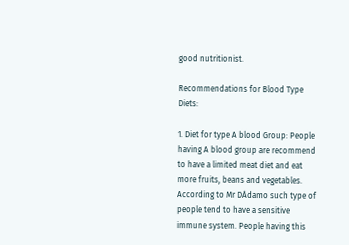good nutritionist.

Recommendations for Blood Type Diets:

1. Diet for type A blood Group: People having A blood group are recommend to have a limited meat diet and eat more fruits, beans and vegetables. According to Mr DÁdamo such type of people tend to have a sensitive immune system. People having this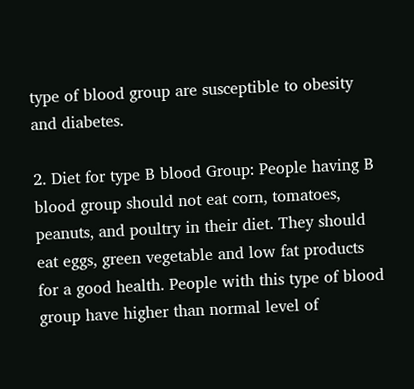type of blood group are susceptible to obesity and diabetes.

2. Diet for type B blood Group: People having B blood group should not eat corn, tomatoes, peanuts, and poultry in their diet. They should eat eggs, green vegetable and low fat products for a good health. People with this type of blood group have higher than normal level of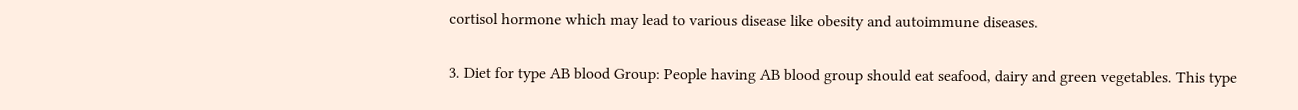cortisol hormone which may lead to various disease like obesity and autoimmune diseases.

3. Diet for type AB blood Group: People having AB blood group should eat seafood, dairy and green vegetables. This type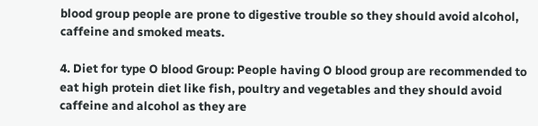blood group people are prone to digestive trouble so they should avoid alcohol, caffeine and smoked meats.

4. Diet for type O blood Group: People having O blood group are recommended to eat high protein diet like fish, poultry and vegetables and they should avoid caffeine and alcohol as they are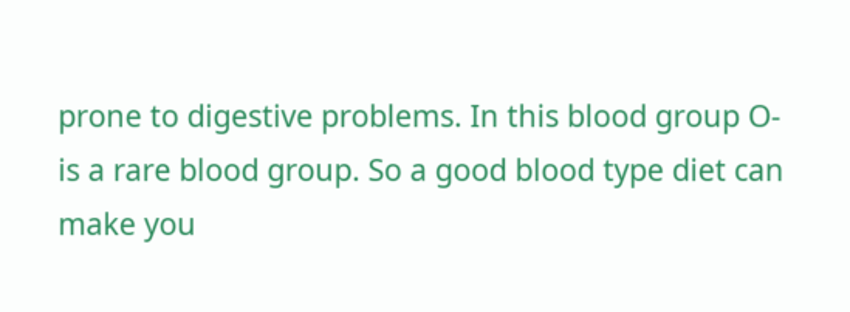prone to digestive problems. In this blood group O- is a rare blood group. So a good blood type diet can make you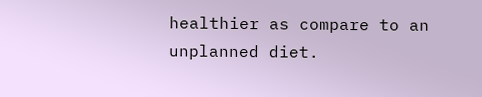healthier as compare to an unplanned diet.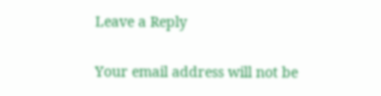Leave a Reply

Your email address will not be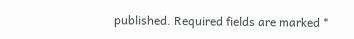published. Required fields are marked *